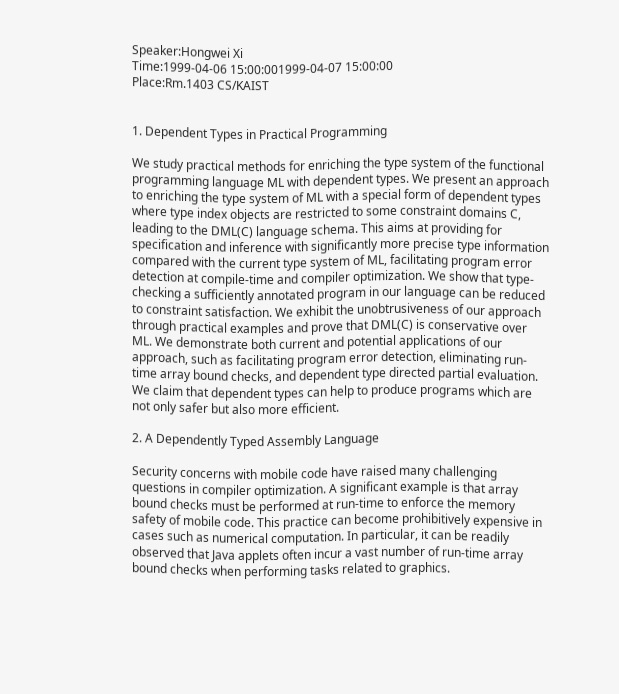Speaker:Hongwei Xi
Time:1999-04-06 15:00:001999-04-07 15:00:00
Place:Rm.1403 CS/KAIST


1. Dependent Types in Practical Programming

We study practical methods for enriching the type system of the functional programming language ML with dependent types. We present an approach to enriching the type system of ML with a special form of dependent types where type index objects are restricted to some constraint domains C, leading to the DML(C) language schema. This aims at providing for specification and inference with significantly more precise type information compared with the current type system of ML, facilitating program error detection at compile-time and compiler optimization. We show that type-checking a sufficiently annotated program in our language can be reduced to constraint satisfaction. We exhibit the unobtrusiveness of our approach through practical examples and prove that DML(C) is conservative over ML. We demonstrate both current and potential applications of our approach, such as facilitating program error detection, eliminating run-time array bound checks, and dependent type directed partial evaluation. We claim that dependent types can help to produce programs which are not only safer but also more efficient.

2. A Dependently Typed Assembly Language

Security concerns with mobile code have raised many challenging questions in compiler optimization. A significant example is that array bound checks must be performed at run-time to enforce the memory safety of mobile code. This practice can become prohibitively expensive in cases such as numerical computation. In particular, it can be readily observed that Java applets often incur a vast number of run-time array bound checks when performing tasks related to graphics.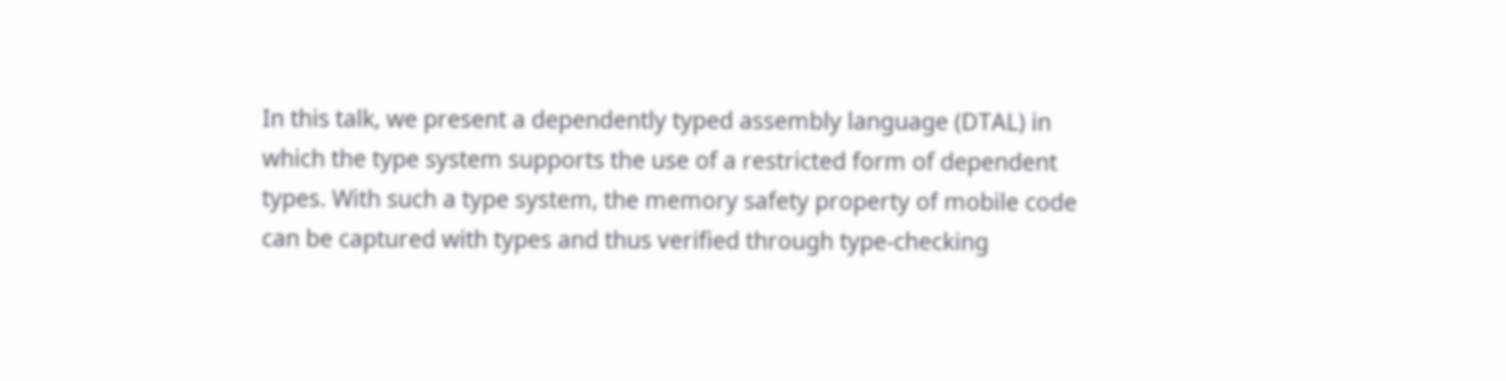In this talk, we present a dependently typed assembly language (DTAL) in which the type system supports the use of a restricted form of dependent types. With such a type system, the memory safety property of mobile code can be captured with types and thus verified through type-checking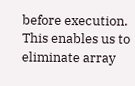before execution. This enables us to eliminate array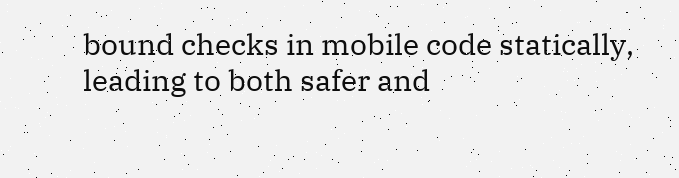bound checks in mobile code statically, leading to both safer and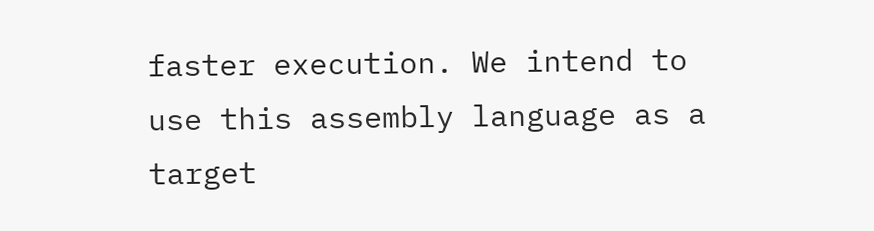faster execution. We intend to use this assembly language as a target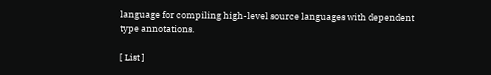language for compiling high-level source languages with dependent type annotations.

[ List ]